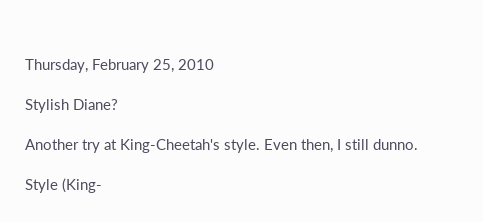Thursday, February 25, 2010

Stylish Diane?

Another try at King-Cheetah's style. Even then, I still dunno.

Style (King-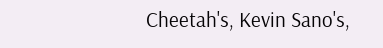Cheetah's, Kevin Sano's,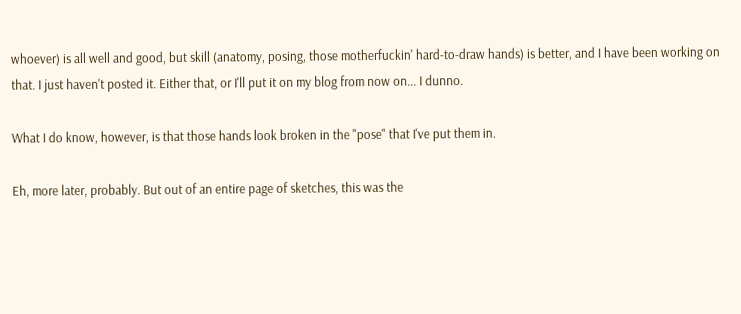whoever) is all well and good, but skill (anatomy, posing, those motherfuckin' hard-to-draw hands) is better, and I have been working on that. I just haven't posted it. Either that, or I'll put it on my blog from now on... I dunno.

What I do know, however, is that those hands look broken in the "pose" that I've put them in.

Eh, more later, probably. But out of an entire page of sketches, this was the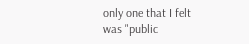only one that I felt was "public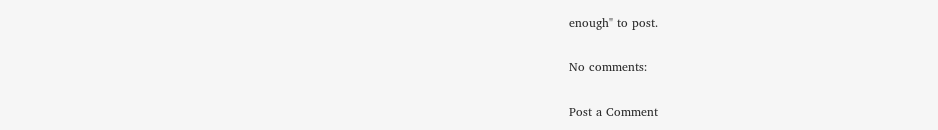enough" to post.

No comments:

Post a Comment